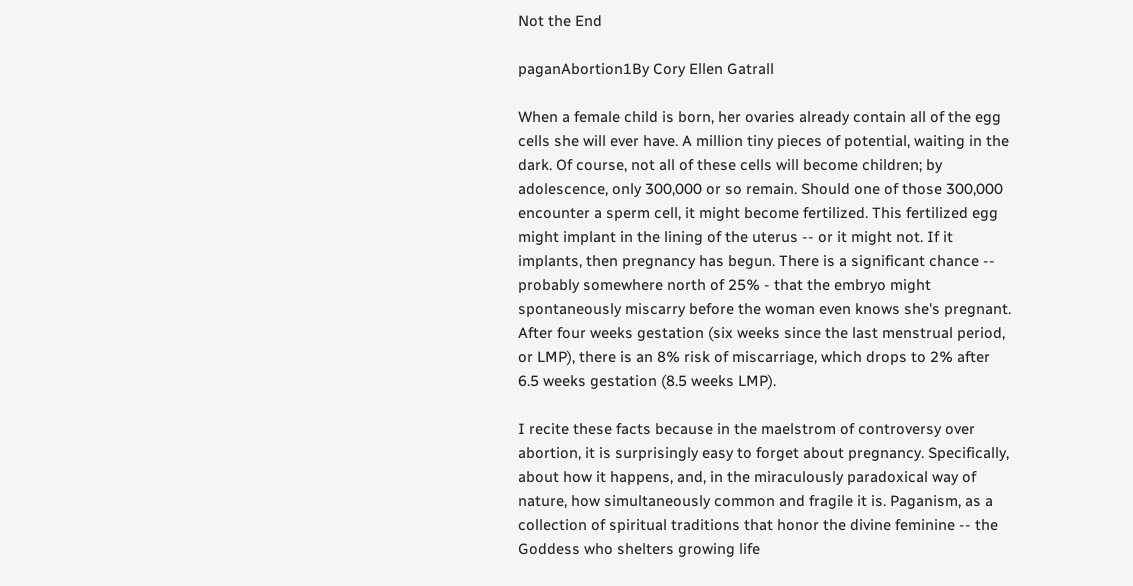Not the End

paganAbortion1By Cory Ellen Gatrall

When a female child is born, her ovaries already contain all of the egg cells she will ever have. A million tiny pieces of potential, waiting in the dark. Of course, not all of these cells will become children; by adolescence, only 300,000 or so remain. Should one of those 300,000 encounter a sperm cell, it might become fertilized. This fertilized egg might implant in the lining of the uterus -- or it might not. If it implants, then pregnancy has begun. There is a significant chance -- probably somewhere north of 25% - that the embryo might spontaneously miscarry before the woman even knows she's pregnant. After four weeks gestation (six weeks since the last menstrual period, or LMP), there is an 8% risk of miscarriage, which drops to 2% after 6.5 weeks gestation (8.5 weeks LMP).

I recite these facts because in the maelstrom of controversy over abortion, it is surprisingly easy to forget about pregnancy. Specifically, about how it happens, and, in the miraculously paradoxical way of nature, how simultaneously common and fragile it is. Paganism, as a collection of spiritual traditions that honor the divine feminine -- the Goddess who shelters growing life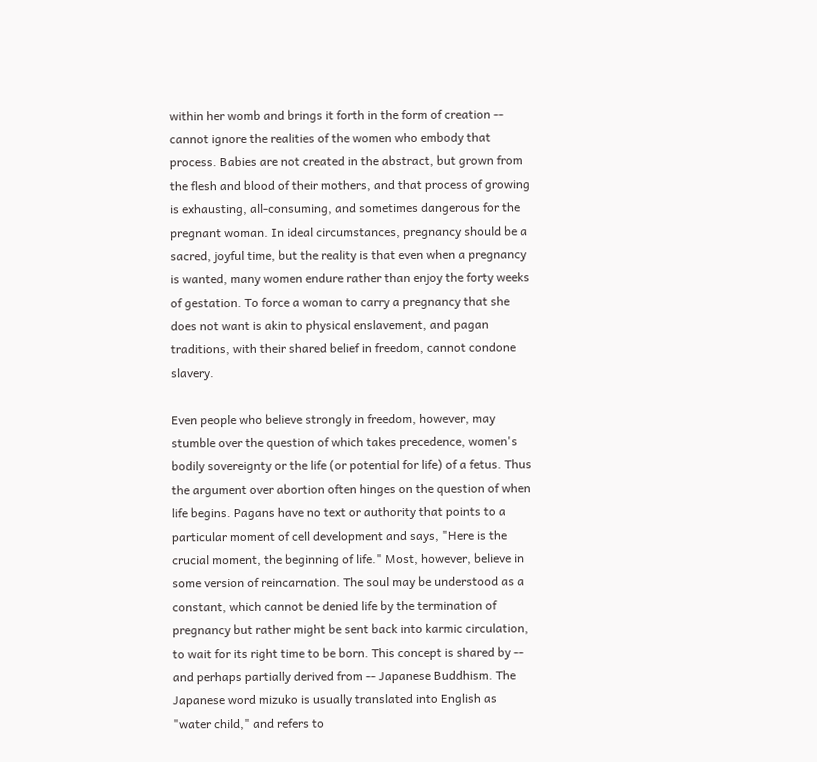within her womb and brings it forth in the form of creation -- cannot ignore the realities of the women who embody that process. Babies are not created in the abstract, but grown from the flesh and blood of their mothers, and that process of growing is exhausting, all-consuming, and sometimes dangerous for the pregnant woman. In ideal circumstances, pregnancy should be a sacred, joyful time, but the reality is that even when a pregnancy is wanted, many women endure rather than enjoy the forty weeks of gestation. To force a woman to carry a pregnancy that she does not want is akin to physical enslavement, and pagan traditions, with their shared belief in freedom, cannot condone slavery.

Even people who believe strongly in freedom, however, may stumble over the question of which takes precedence, women's bodily sovereignty or the life (or potential for life) of a fetus. Thus the argument over abortion often hinges on the question of when life begins. Pagans have no text or authority that points to a particular moment of cell development and says, "Here is the crucial moment, the beginning of life." Most, however, believe in some version of reincarnation. The soul may be understood as a constant, which cannot be denied life by the termination of pregnancy but rather might be sent back into karmic circulation, to wait for its right time to be born. This concept is shared by -- and perhaps partially derived from -- Japanese Buddhism. The Japanese word mizuko is usually translated into English as "water child," and refers to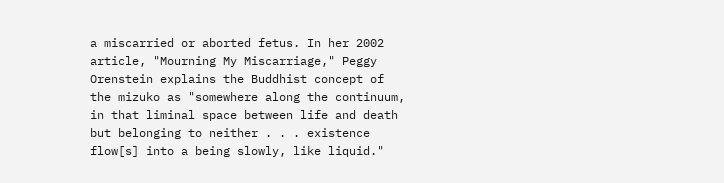a miscarried or aborted fetus. In her 2002 article, "Mourning My Miscarriage," Peggy Orenstein explains the Buddhist concept of the mizuko as "somewhere along the continuum, in that liminal space between life and death but belonging to neither . . . existence flow[s] into a being slowly, like liquid."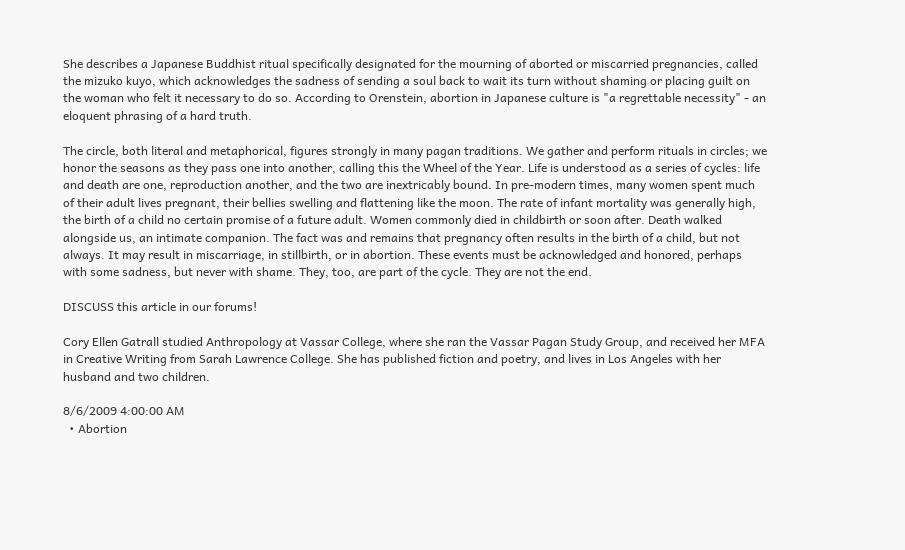She describes a Japanese Buddhist ritual specifically designated for the mourning of aborted or miscarried pregnancies, called the mizuko kuyo, which acknowledges the sadness of sending a soul back to wait its turn without shaming or placing guilt on the woman who felt it necessary to do so. According to Orenstein, abortion in Japanese culture is "a regrettable necessity" - an eloquent phrasing of a hard truth.

The circle, both literal and metaphorical, figures strongly in many pagan traditions. We gather and perform rituals in circles; we honor the seasons as they pass one into another, calling this the Wheel of the Year. Life is understood as a series of cycles: life and death are one, reproduction another, and the two are inextricably bound. In pre-modern times, many women spent much of their adult lives pregnant, their bellies swelling and flattening like the moon. The rate of infant mortality was generally high, the birth of a child no certain promise of a future adult. Women commonly died in childbirth or soon after. Death walked alongside us, an intimate companion. The fact was and remains that pregnancy often results in the birth of a child, but not always. It may result in miscarriage, in stillbirth, or in abortion. These events must be acknowledged and honored, perhaps with some sadness, but never with shame. They, too, are part of the cycle. They are not the end.

DISCUSS this article in our forums!

Cory Ellen Gatrall studied Anthropology at Vassar College, where she ran the Vassar Pagan Study Group, and received her MFA in Creative Writing from Sarah Lawrence College. She has published fiction and poetry, and lives in Los Angeles with her husband and two children.

8/6/2009 4:00:00 AM
  • Abortion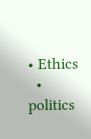• Ethics
  • politics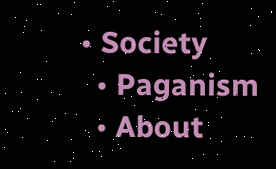• Society
  • Paganism
  • About